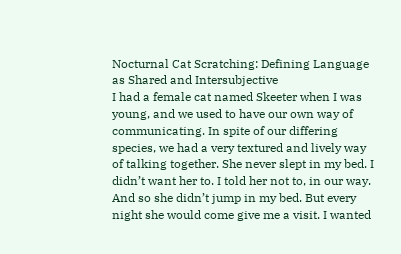Nocturnal Cat Scratching: Defining Language as Shared and Intersubjective
I had a female cat named Skeeter when I was young, and we used to have our own way of communicating. In spite of our differing species, we had a very textured and lively way of talking together. She never slept in my bed. I didn’t want her to. I told her not to, in our way. And so she didn’t jump in my bed. But every night she would come give me a visit. I wanted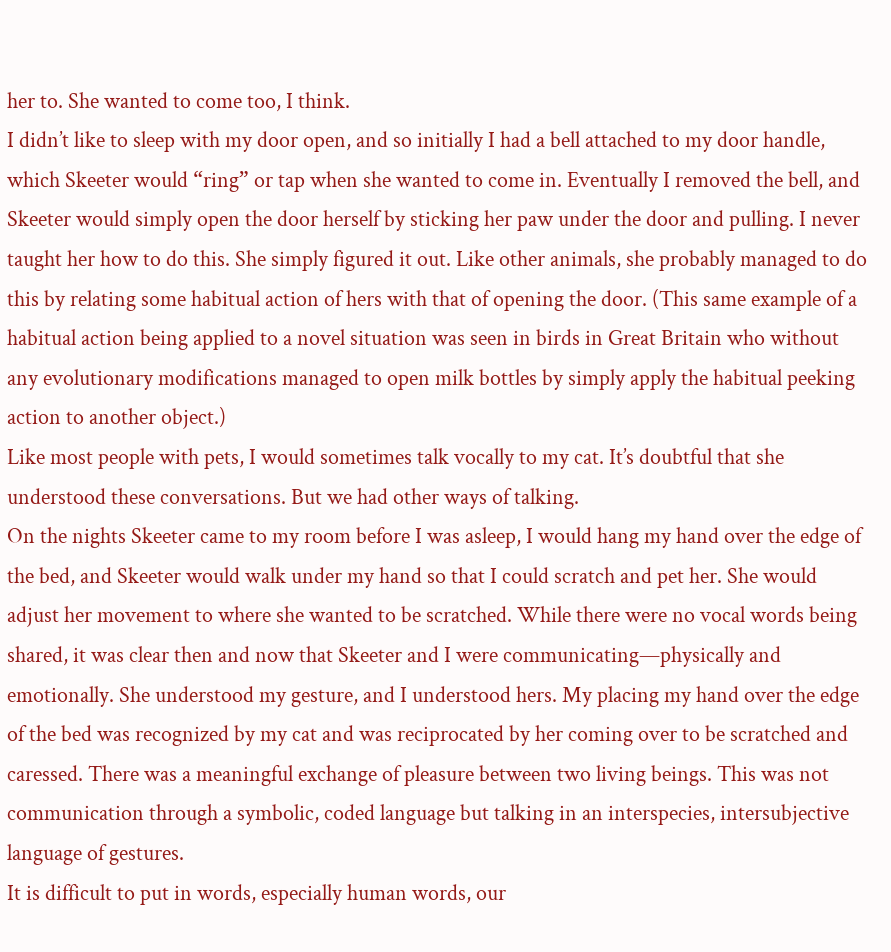her to. She wanted to come too, I think.
I didn’t like to sleep with my door open, and so initially I had a bell attached to my door handle, which Skeeter would “ring” or tap when she wanted to come in. Eventually I removed the bell, and Skeeter would simply open the door herself by sticking her paw under the door and pulling. I never taught her how to do this. She simply figured it out. Like other animals, she probably managed to do this by relating some habitual action of hers with that of opening the door. (This same example of a habitual action being applied to a novel situation was seen in birds in Great Britain who without any evolutionary modifications managed to open milk bottles by simply apply the habitual peeking action to another object.)
Like most people with pets, I would sometimes talk vocally to my cat. It’s doubtful that she understood these conversations. But we had other ways of talking.
On the nights Skeeter came to my room before I was asleep, I would hang my hand over the edge of the bed, and Skeeter would walk under my hand so that I could scratch and pet her. She would adjust her movement to where she wanted to be scratched. While there were no vocal words being shared, it was clear then and now that Skeeter and I were communicating—physically and emotionally. She understood my gesture, and I understood hers. My placing my hand over the edge of the bed was recognized by my cat and was reciprocated by her coming over to be scratched and caressed. There was a meaningful exchange of pleasure between two living beings. This was not communication through a symbolic, coded language but talking in an interspecies, intersubjective language of gestures.
It is difficult to put in words, especially human words, our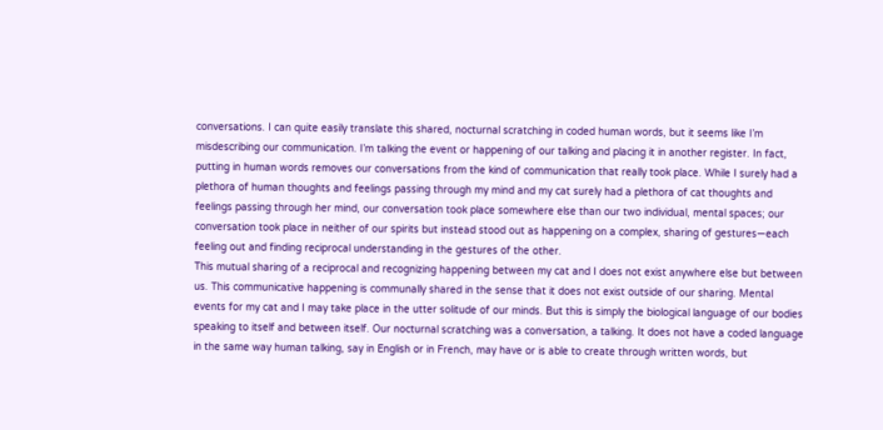conversations. I can quite easily translate this shared, nocturnal scratching in coded human words, but it seems like I’m misdescribing our communication. I’m talking the event or happening of our talking and placing it in another register. In fact, putting in human words removes our conversations from the kind of communication that really took place. While I surely had a plethora of human thoughts and feelings passing through my mind and my cat surely had a plethora of cat thoughts and feelings passing through her mind, our conversation took place somewhere else than our two individual, mental spaces; our conversation took place in neither of our spirits but instead stood out as happening on a complex, sharing of gestures—each feeling out and finding reciprocal understanding in the gestures of the other.
This mutual sharing of a reciprocal and recognizing happening between my cat and I does not exist anywhere else but between us. This communicative happening is communally shared in the sense that it does not exist outside of our sharing. Mental events for my cat and I may take place in the utter solitude of our minds. But this is simply the biological language of our bodies speaking to itself and between itself. Our nocturnal scratching was a conversation, a talking. It does not have a coded language in the same way human talking, say in English or in French, may have or is able to create through written words, but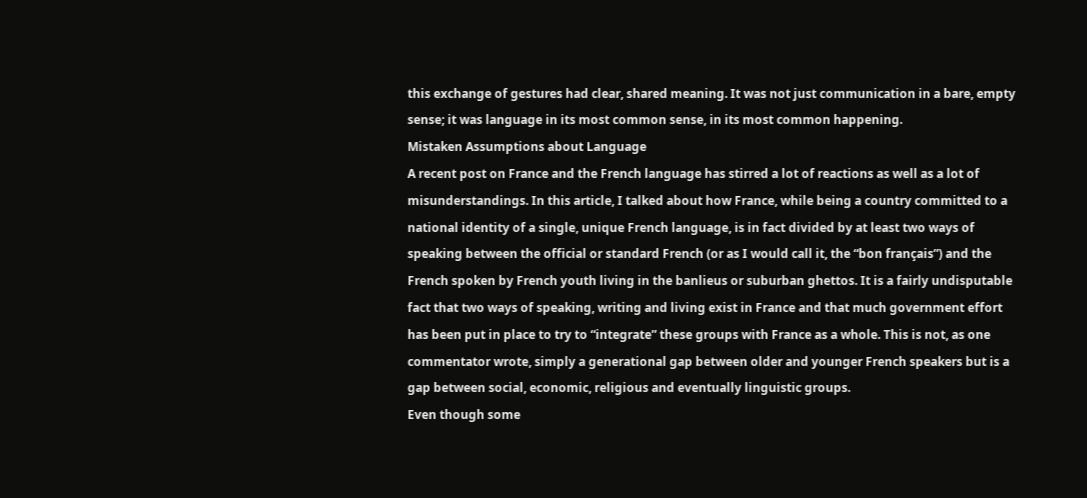this exchange of gestures had clear, shared meaning. It was not just communication in a bare, empty sense; it was language in its most common sense, in its most common happening.
Mistaken Assumptions about Language
A recent post on France and the French language has stirred a lot of reactions as well as a lot of misunderstandings. In this article, I talked about how France, while being a country committed to a national identity of a single, unique French language, is in fact divided by at least two ways of speaking between the official or standard French (or as I would call it, the “bon français”) and the French spoken by French youth living in the banlieus or suburban ghettos. It is a fairly undisputable fact that two ways of speaking, writing and living exist in France and that much government effort has been put in place to try to “integrate” these groups with France as a whole. This is not, as one commentator wrote, simply a generational gap between older and younger French speakers but is a gap between social, economic, religious and eventually linguistic groups.
Even though some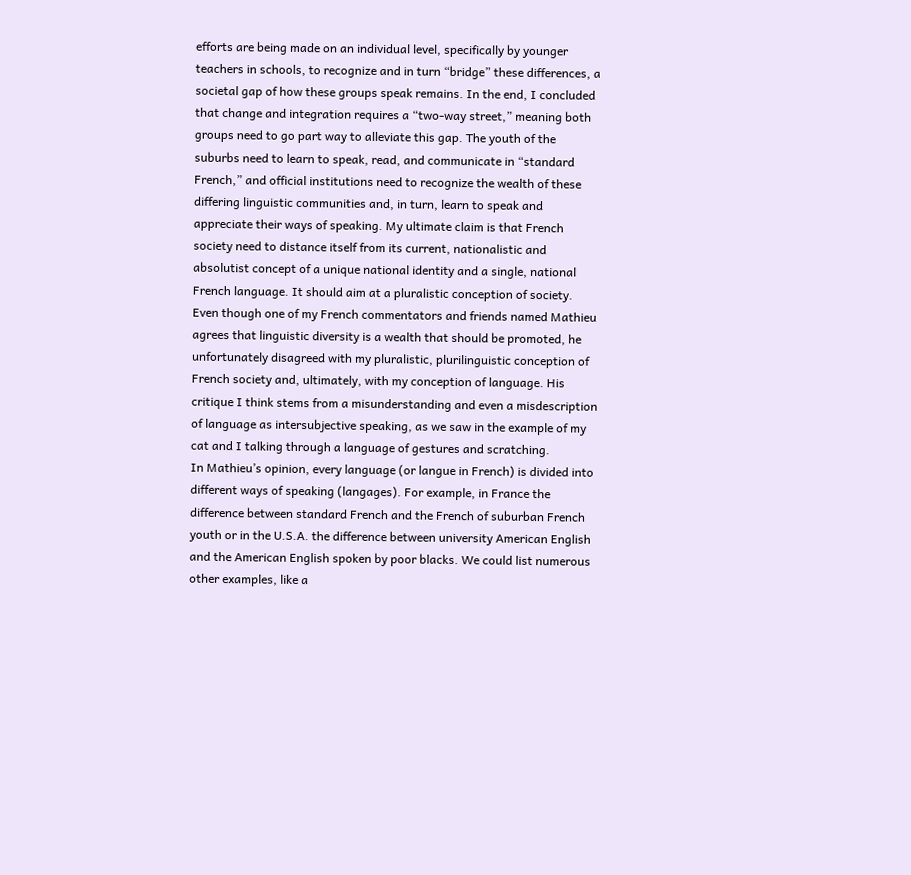efforts are being made on an individual level, specifically by younger teachers in schools, to recognize and in turn “bridge” these differences, a societal gap of how these groups speak remains. In the end, I concluded that change and integration requires a “two-way street,” meaning both groups need to go part way to alleviate this gap. The youth of the suburbs need to learn to speak, read, and communicate in “standard French,” and official institutions need to recognize the wealth of these differing linguistic communities and, in turn, learn to speak and appreciate their ways of speaking. My ultimate claim is that French society need to distance itself from its current, nationalistic and absolutist concept of a unique national identity and a single, national French language. It should aim at a pluralistic conception of society.
Even though one of my French commentators and friends named Mathieu agrees that linguistic diversity is a wealth that should be promoted, he unfortunately disagreed with my pluralistic, plurilinguistic conception of French society and, ultimately, with my conception of language. His critique I think stems from a misunderstanding and even a misdescription of language as intersubjective speaking, as we saw in the example of my cat and I talking through a language of gestures and scratching.
In Mathieu’s opinion, every language (or langue in French) is divided into different ways of speaking (langages). For example, in France the difference between standard French and the French of suburban French youth or in the U.S.A. the difference between university American English and the American English spoken by poor blacks. We could list numerous other examples, like a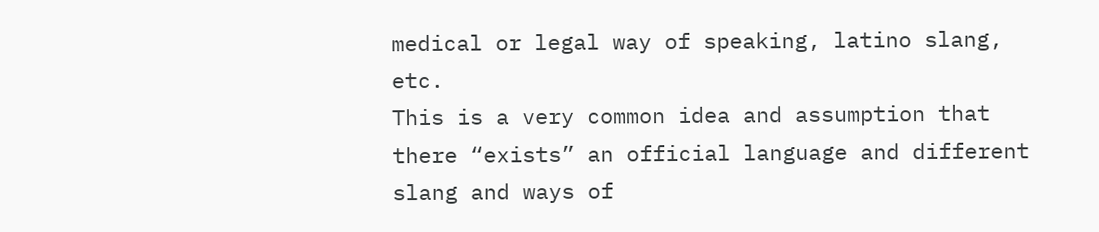medical or legal way of speaking, latino slang, etc.
This is a very common idea and assumption that there “exists” an official language and different slang and ways of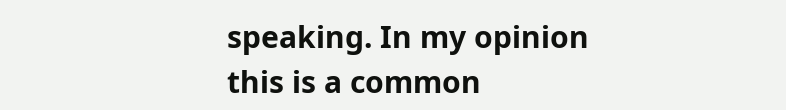speaking. In my opinion this is a common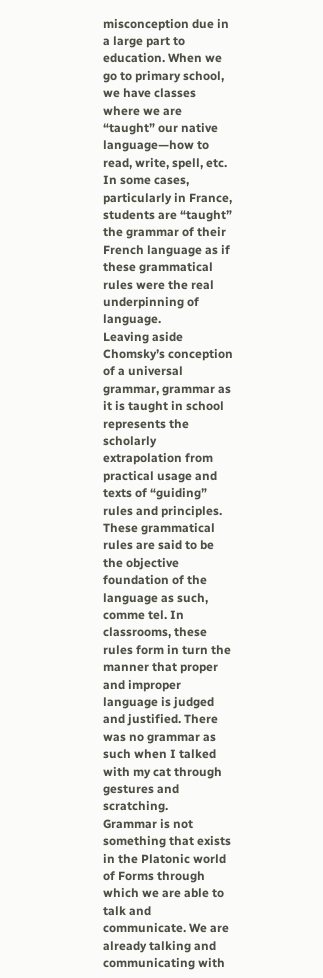misconception due in a large part to education. When we go to primary school, we have classes where we are “taught” our native language—how to read, write, spell, etc. In some cases, particularly in France, students are “taught” the grammar of their French language as if these grammatical rules were the real underpinning of language.
Leaving aside Chomsky’s conception of a universal grammar, grammar as it is taught in school represents the scholarly extrapolation from practical usage and texts of “guiding” rules and principles. These grammatical rules are said to be the objective foundation of the language as such, comme tel. In classrooms, these rules form in turn the manner that proper and improper language is judged and justified. There was no grammar as such when I talked with my cat through gestures and scratching.
Grammar is not something that exists in the Platonic world of Forms through which we are able to talk and communicate. We are already talking and communicating with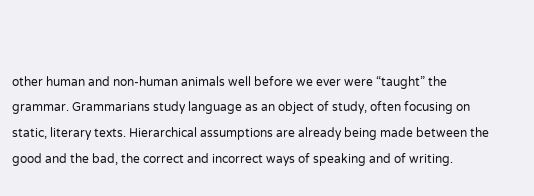other human and non-human animals well before we ever were “taught” the grammar. Grammarians study language as an object of study, often focusing on static, literary texts. Hierarchical assumptions are already being made between the good and the bad, the correct and incorrect ways of speaking and of writing.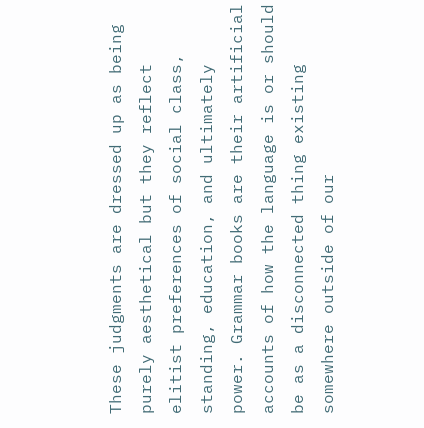These judgments are dressed up as being purely aesthetical but they reflect elitist preferences of social class, standing, education, and ultimately power. Grammar books are their artificial accounts of how the language is or should be as a disconnected thing existing somewhere outside of our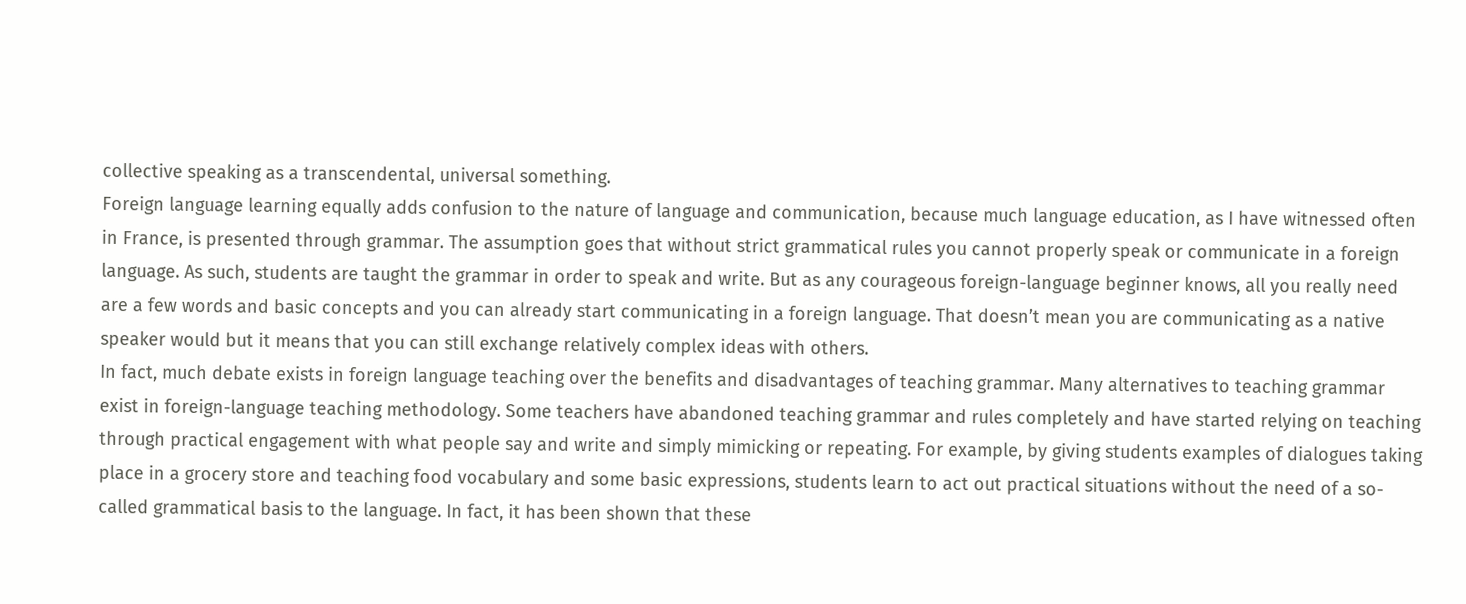collective speaking as a transcendental, universal something.
Foreign language learning equally adds confusion to the nature of language and communication, because much language education, as I have witnessed often in France, is presented through grammar. The assumption goes that without strict grammatical rules you cannot properly speak or communicate in a foreign language. As such, students are taught the grammar in order to speak and write. But as any courageous foreign-language beginner knows, all you really need are a few words and basic concepts and you can already start communicating in a foreign language. That doesn’t mean you are communicating as a native speaker would but it means that you can still exchange relatively complex ideas with others.
In fact, much debate exists in foreign language teaching over the benefits and disadvantages of teaching grammar. Many alternatives to teaching grammar exist in foreign-language teaching methodology. Some teachers have abandoned teaching grammar and rules completely and have started relying on teaching through practical engagement with what people say and write and simply mimicking or repeating. For example, by giving students examples of dialogues taking place in a grocery store and teaching food vocabulary and some basic expressions, students learn to act out practical situations without the need of a so-called grammatical basis to the language. In fact, it has been shown that these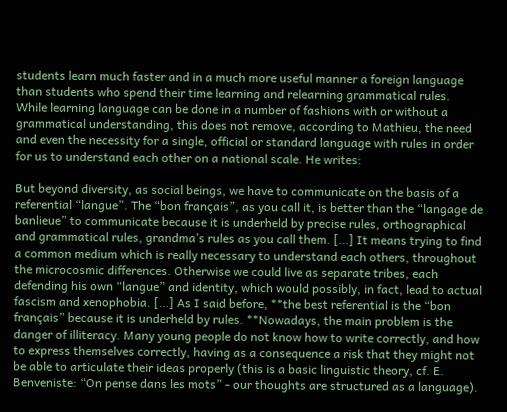students learn much faster and in a much more useful manner a foreign language than students who spend their time learning and relearning grammatical rules.
While learning language can be done in a number of fashions with or without a grammatical understanding, this does not remove, according to Mathieu, the need and even the necessity for a single, official or standard language with rules in order for us to understand each other on a national scale. He writes:

But beyond diversity, as social beings, we have to communicate on the basis of a referential “langue”. The “bon français”, as you call it, is better than the “langage de banlieue” to communicate because it is underheld by precise rules, orthographical and grammatical rules, grandma’s rules as you call them. […] It means trying to find a common medium which is really necessary to understand each others, throughout the microcosmic differences. Otherwise we could live as separate tribes, each defending his own “langue” and identity, which would possibly, in fact, lead to actual fascism and xenophobia. […] As I said before, **the best referential is the “bon français” because it is underheld by rules. **Nowadays, the main problem is the danger of illiteracy. Many young people do not know how to write correctly, and how to express themselves correctly, having as a consequence a risk that they might not be able to articulate their ideas properly (this is a basic linguistic theory, cf. E. Benveniste: “On pense dans les mots” - our thoughts are structured as a language).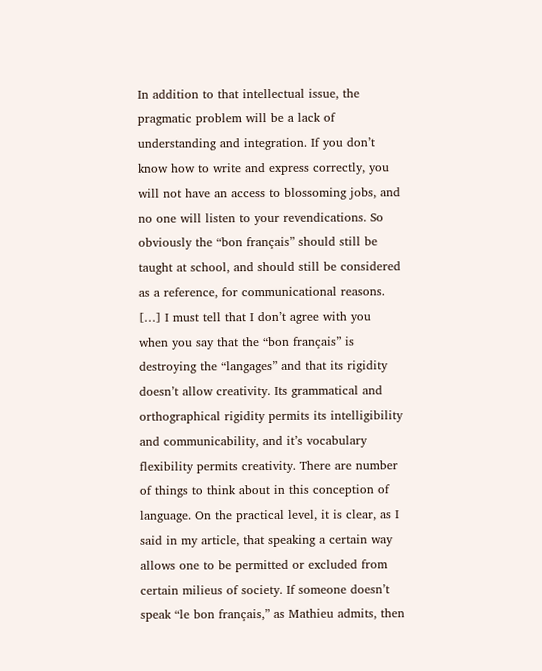In addition to that intellectual issue, the pragmatic problem will be a lack of understanding and integration. If you don’t know how to write and express correctly, you will not have an access to blossoming jobs, and no one will listen to your revendications. So obviously the “bon français” should still be taught at school, and should still be considered as a reference, for communicational reasons. […] I must tell that I don’t agree with you when you say that the “bon français” is destroying the “langages” and that its rigidity doesn’t allow creativity. Its grammatical and orthographical rigidity permits its intelligibility and communicability, and it’s vocabulary flexibility permits creativity. There are number of things to think about in this conception of language. On the practical level, it is clear, as I said in my article, that speaking a certain way allows one to be permitted or excluded from certain milieus of society. If someone doesn’t speak “le bon français,” as Mathieu admits, then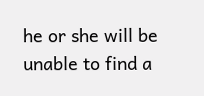he or she will be unable to find a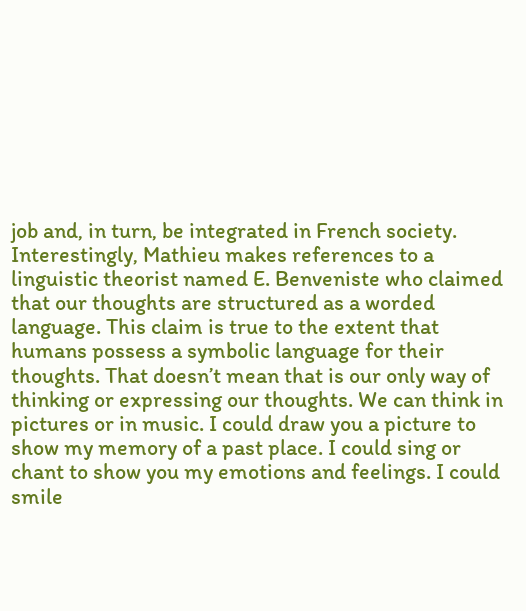job and, in turn, be integrated in French society.
Interestingly, Mathieu makes references to a linguistic theorist named E. Benveniste who claimed that our thoughts are structured as a worded language. This claim is true to the extent that humans possess a symbolic language for their thoughts. That doesn’t mean that is our only way of thinking or expressing our thoughts. We can think in pictures or in music. I could draw you a picture to show my memory of a past place. I could sing or chant to show you my emotions and feelings. I could smile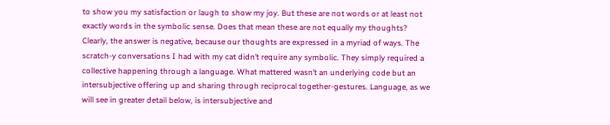to show you my satisfaction or laugh to show my joy. But these are not words or at least not exactly words in the symbolic sense. Does that mean these are not equally my thoughts?
Clearly, the answer is negative, because our thoughts are expressed in a myriad of ways. The scratch-y conversations I had with my cat didn’t require any symbolic. They simply required a collective happening through a language. What mattered wasn’t an underlying code but an intersubjective offering up and sharing through reciprocal together-gestures. Language, as we will see in greater detail below, is intersubjective and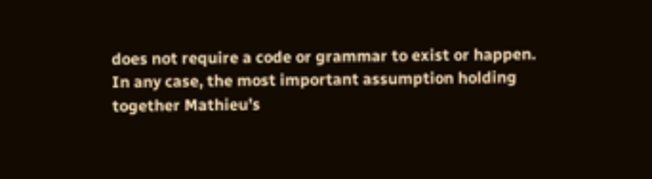does not require a code or grammar to exist or happen.
In any case, the most important assumption holding together Mathieu’s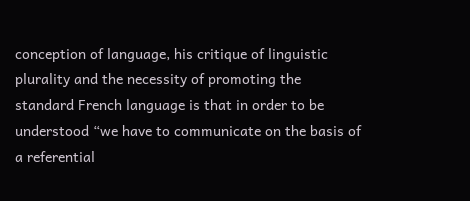conception of language, his critique of linguistic plurality and the necessity of promoting the standard French language is that in order to be understood “we have to communicate on the basis of a referential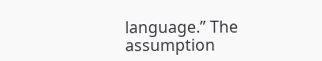language.” The assumption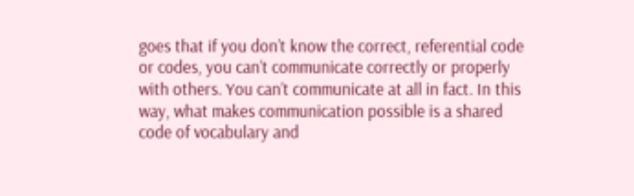goes that if you don’t know the correct, referential code or codes, you can’t communicate correctly or properly with others. You can’t communicate at all in fact. In this way, what makes communication possible is a shared code of vocabulary and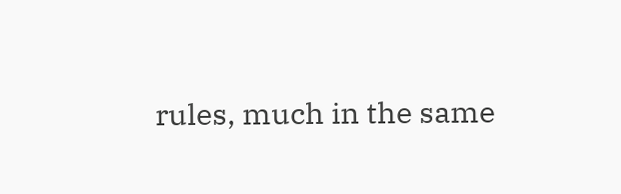rules, much in the same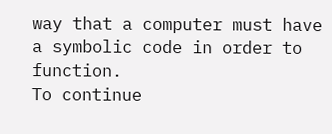way that a computer must have a symbolic code in order to function.
To continue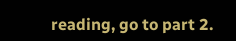reading, go to part 2.